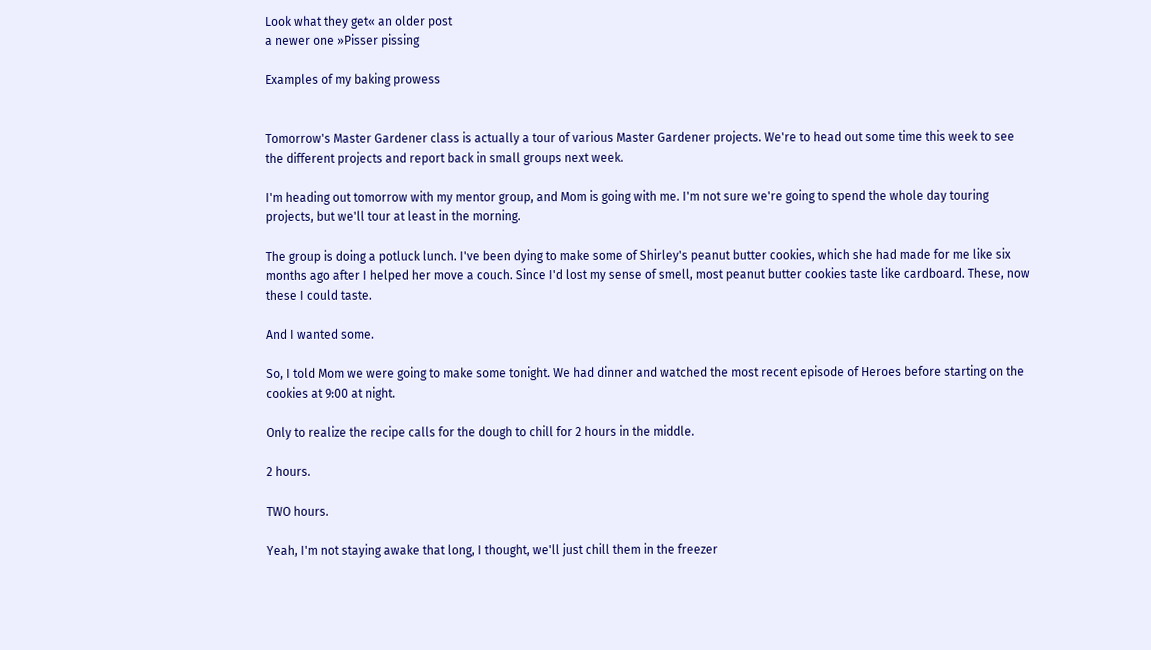Look what they get« an older post
a newer one »Pisser pissing

Examples of my baking prowess


Tomorrow's Master Gardener class is actually a tour of various Master Gardener projects. We're to head out some time this week to see the different projects and report back in small groups next week.

I'm heading out tomorrow with my mentor group, and Mom is going with me. I'm not sure we're going to spend the whole day touring projects, but we'll tour at least in the morning.

The group is doing a potluck lunch. I've been dying to make some of Shirley's peanut butter cookies, which she had made for me like six months ago after I helped her move a couch. Since I'd lost my sense of smell, most peanut butter cookies taste like cardboard. These, now these I could taste.

And I wanted some.

So, I told Mom we were going to make some tonight. We had dinner and watched the most recent episode of Heroes before starting on the cookies at 9:00 at night.

Only to realize the recipe calls for the dough to chill for 2 hours in the middle.

2 hours.

TWO hours.

Yeah, I'm not staying awake that long, I thought, we'll just chill them in the freezer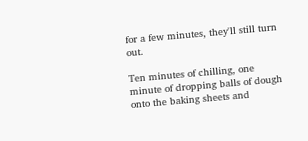for a few minutes, they'll still turn out.

Ten minutes of chilling, one minute of dropping balls of dough onto the baking sheets and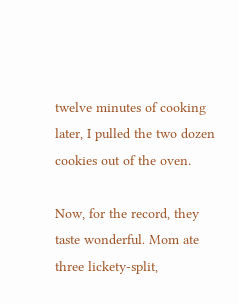twelve minutes of cooking later, I pulled the two dozen cookies out of the oven.

Now, for the record, they taste wonderful. Mom ate three lickety-split,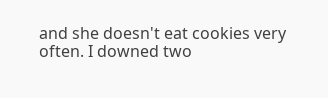and she doesn't eat cookies very often. I downed two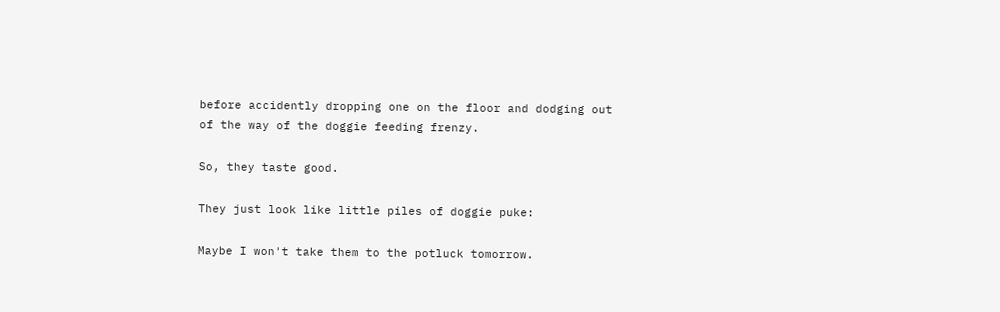before accidently dropping one on the floor and dodging out of the way of the doggie feeding frenzy.

So, they taste good.

They just look like little piles of doggie puke:

Maybe I won't take them to the potluck tomorrow.